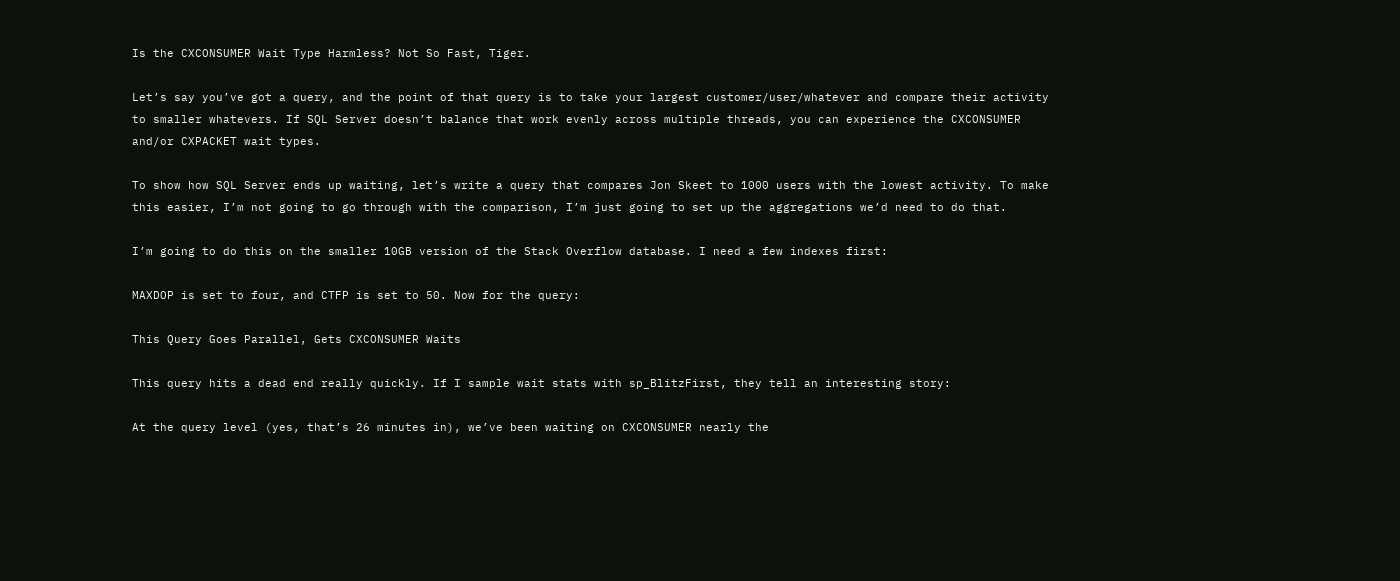Is the CXCONSUMER Wait Type Harmless? Not So Fast, Tiger.

Let’s say you’ve got a query, and the point of that query is to take your largest customer/user/whatever and compare their activity to smaller whatevers. If SQL Server doesn’t balance that work evenly across multiple threads, you can experience the CXCONSUMER and/or CXPACKET wait types.

To show how SQL Server ends up waiting, let’s write a query that compares Jon Skeet to 1000 users with the lowest activity. To make this easier, I’m not going to go through with the comparison, I’m just going to set up the aggregations we’d need to do that.

I’m going to do this on the smaller 10GB version of the Stack Overflow database. I need a few indexes first:

MAXDOP is set to four, and CTFP is set to 50. Now for the query:

This Query Goes Parallel, Gets CXCONSUMER Waits

This query hits a dead end really quickly. If I sample wait stats with sp_BlitzFirst, they tell an interesting story:

At the query level (yes, that’s 26 minutes in), we’ve been waiting on CXCONSUMER nearly the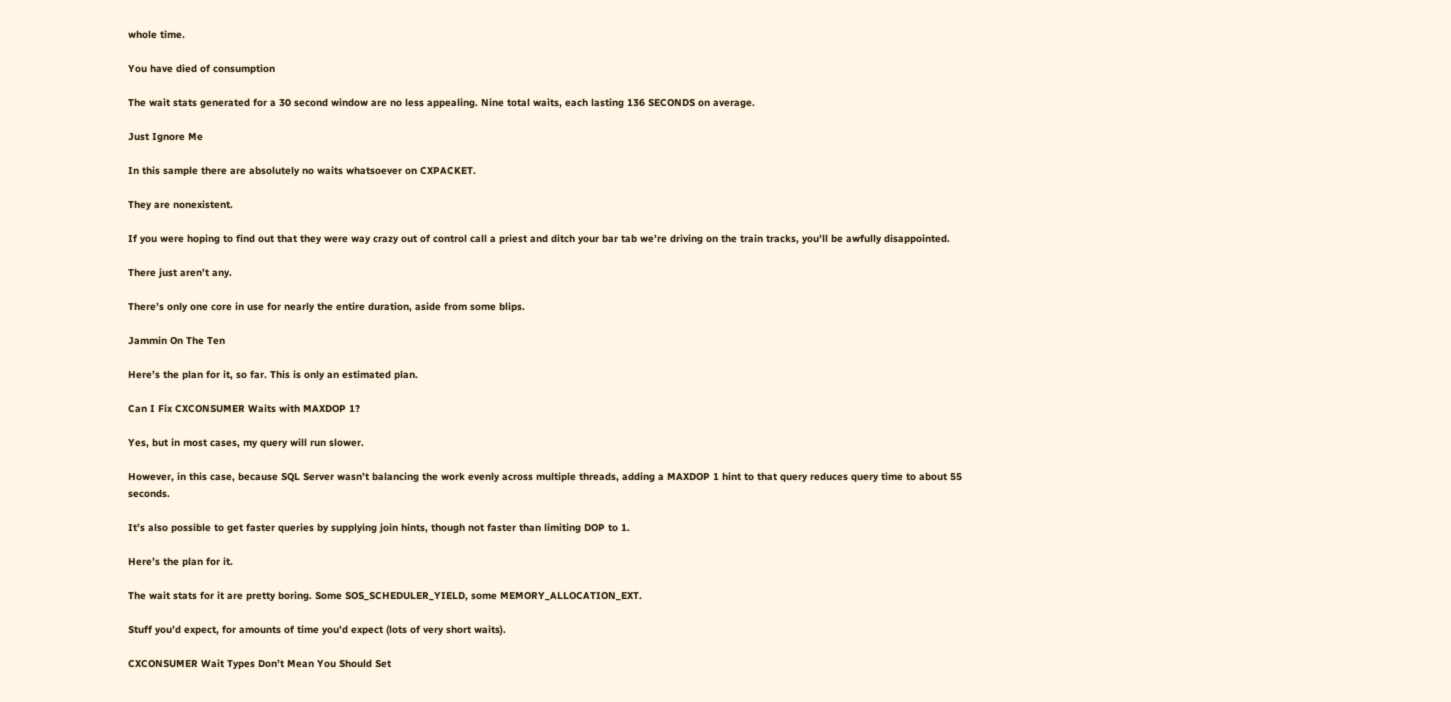whole time.

You have died of consumption

The wait stats generated for a 30 second window are no less appealing. Nine total waits, each lasting 136 SECONDS on average.

Just Ignore Me

In this sample there are absolutely no waits whatsoever on CXPACKET.

They are nonexistent.

If you were hoping to find out that they were way crazy out of control call a priest and ditch your bar tab we’re driving on the train tracks, you’ll be awfully disappointed.

There just aren’t any.

There’s only one core in use for nearly the entire duration, aside from some blips.

Jammin On The Ten

Here’s the plan for it, so far. This is only an estimated plan.

Can I Fix CXCONSUMER Waits with MAXDOP 1?

Yes, but in most cases, my query will run slower.

However, in this case, because SQL Server wasn’t balancing the work evenly across multiple threads, adding a MAXDOP 1 hint to that query reduces query time to about 55 seconds.

It’s also possible to get faster queries by supplying join hints, though not faster than limiting DOP to 1.

Here’s the plan for it.

The wait stats for it are pretty boring. Some SOS_SCHEDULER_YIELD, some MEMORY_ALLOCATION_EXT.

Stuff you’d expect, for amounts of time you’d expect (lots of very short waits).

CXCONSUMER Wait Types Don’t Mean You Should Set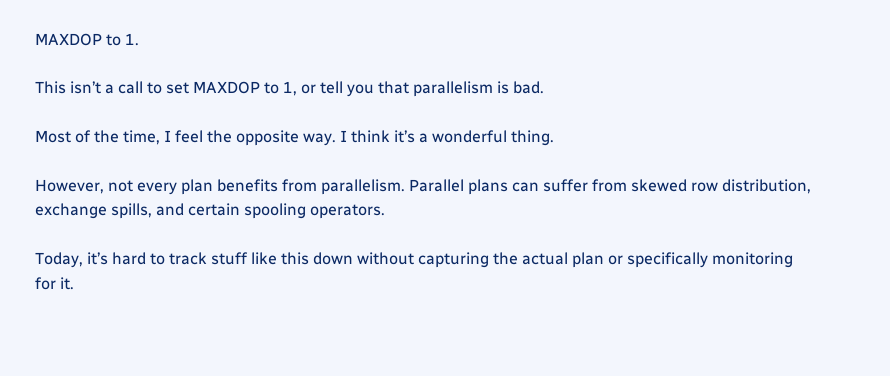MAXDOP to 1.

This isn’t a call to set MAXDOP to 1, or tell you that parallelism is bad.

Most of the time, I feel the opposite way. I think it’s a wonderful thing.

However, not every plan benefits from parallelism. Parallel plans can suffer from skewed row distribution, exchange spills, and certain spooling operators.

Today, it’s hard to track stuff like this down without capturing the actual plan or specifically monitoring for it.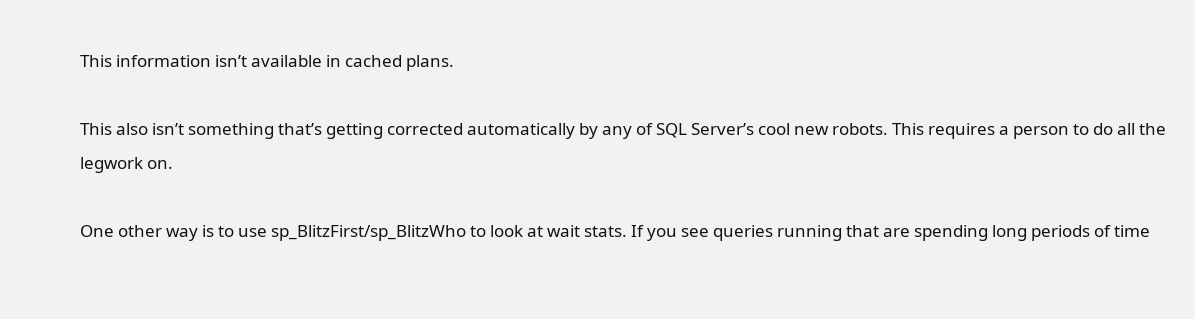This information isn’t available in cached plans.

This also isn’t something that’s getting corrected automatically by any of SQL Server’s cool new robots. This requires a person to do all the legwork on.

One other way is to use sp_BlitzFirst/sp_BlitzWho to look at wait stats. If you see queries running that are spending long periods of time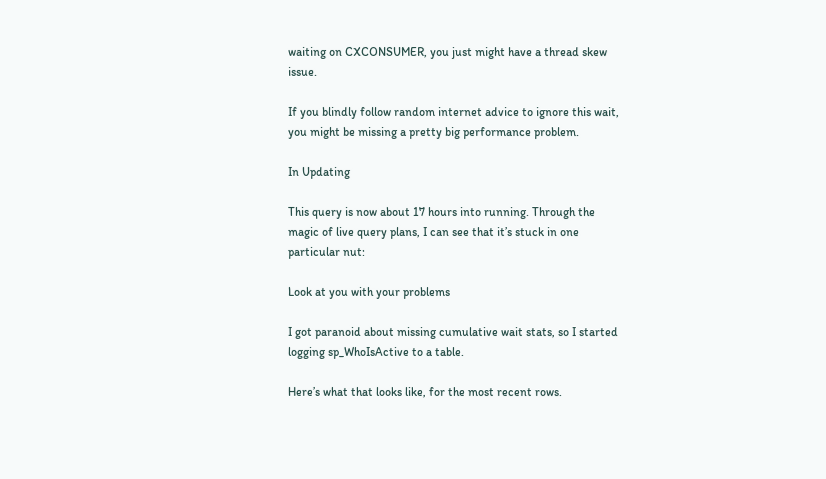waiting on CXCONSUMER, you just might have a thread skew issue.

If you blindly follow random internet advice to ignore this wait, you might be missing a pretty big performance problem.

In Updating

This query is now about 17 hours into running. Through the magic of live query plans, I can see that it’s stuck in one particular nut:

Look at you with your problems

I got paranoid about missing cumulative wait stats, so I started logging sp_WhoIsActive to a table.

Here’s what that looks like, for the most recent rows.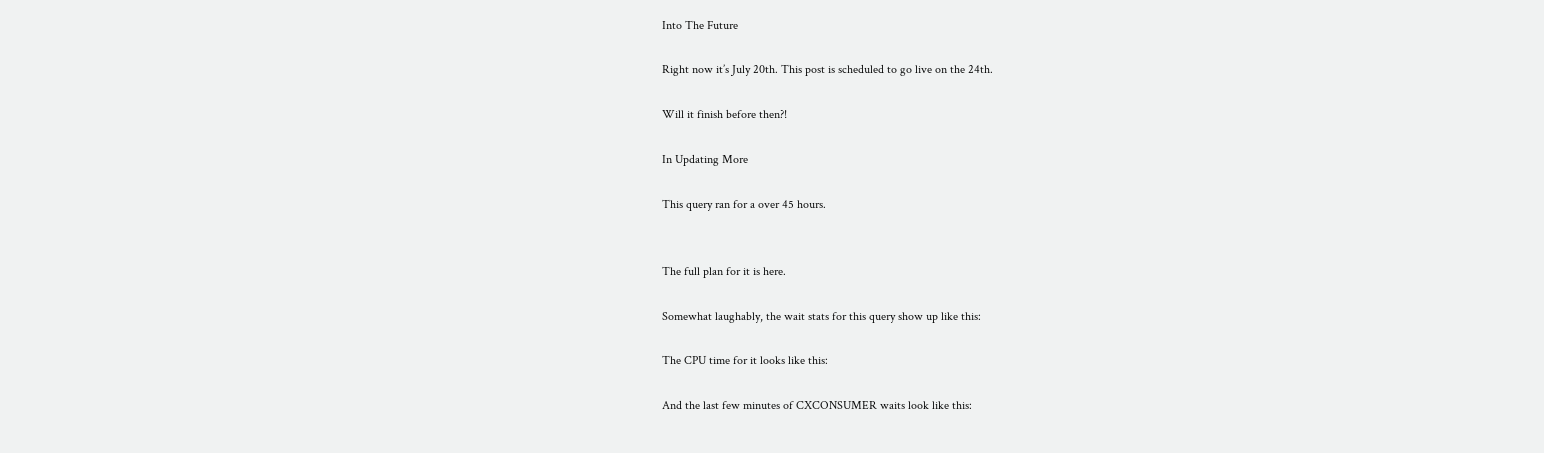Into The Future

Right now it’s July 20th. This post is scheduled to go live on the 24th.

Will it finish before then?!

In Updating More

This query ran for a over 45 hours.


The full plan for it is here.

Somewhat laughably, the wait stats for this query show up like this:

The CPU time for it looks like this:

And the last few minutes of CXCONSUMER waits look like this: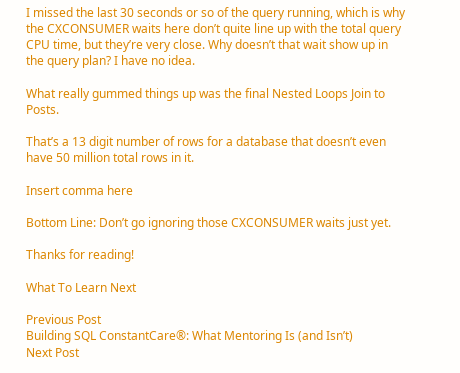I missed the last 30 seconds or so of the query running, which is why the CXCONSUMER waits here don’t quite line up with the total query CPU time, but they’re very close. Why doesn’t that wait show up in the query plan? I have no idea.

What really gummed things up was the final Nested Loops Join to Posts.

That’s a 13 digit number of rows for a database that doesn’t even have 50 million total rows in it.

Insert comma here

Bottom Line: Don’t go ignoring those CXCONSUMER waits just yet.

Thanks for reading!

What To Learn Next

Previous Post
Building SQL ConstantCare®: What Mentoring Is (and Isn’t)
Next Post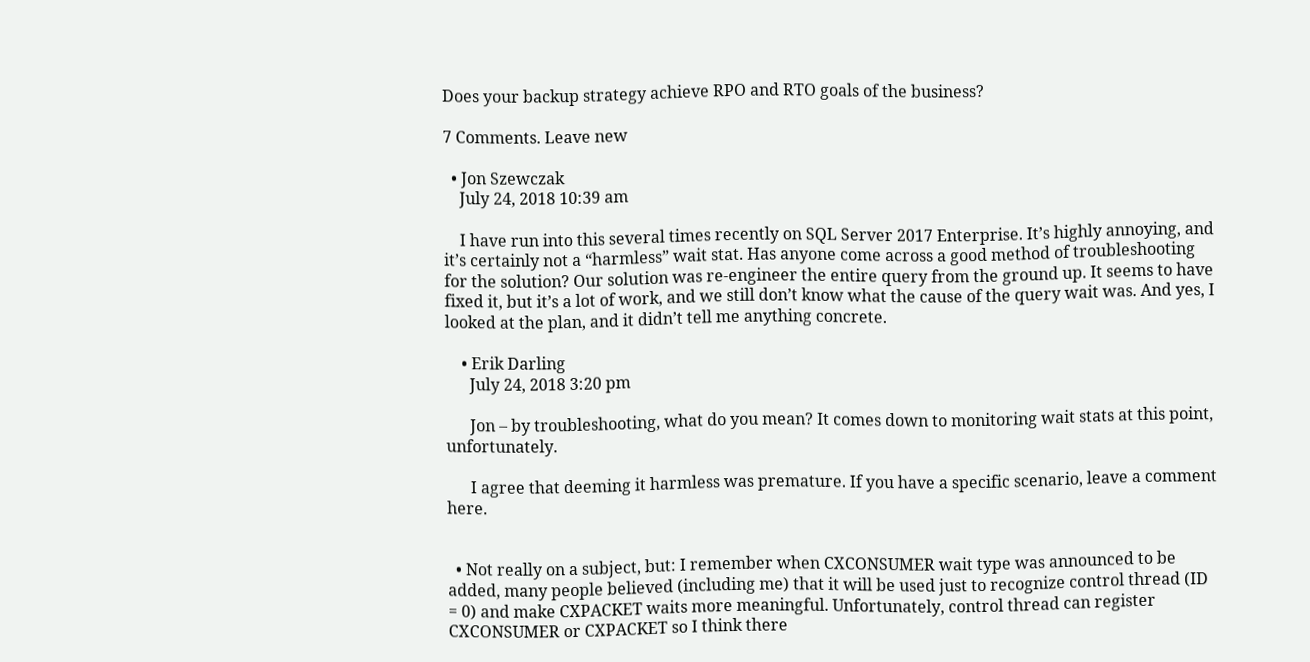Does your backup strategy achieve RPO and RTO goals of the business?

7 Comments. Leave new

  • Jon Szewczak
    July 24, 2018 10:39 am

    I have run into this several times recently on SQL Server 2017 Enterprise. It’s highly annoying, and it’s certainly not a “harmless” wait stat. Has anyone come across a good method of troubleshooting for the solution? Our solution was re-engineer the entire query from the ground up. It seems to have fixed it, but it’s a lot of work, and we still don’t know what the cause of the query wait was. And yes, I looked at the plan, and it didn’t tell me anything concrete.

    • Erik Darling
      July 24, 2018 3:20 pm

      Jon – by troubleshooting, what do you mean? It comes down to monitoring wait stats at this point, unfortunately.

      I agree that deeming it harmless was premature. If you have a specific scenario, leave a comment here.


  • Not really on a subject, but: I remember when CXCONSUMER wait type was announced to be added, many people believed (including me) that it will be used just to recognize control thread (ID = 0) and make CXPACKET waits more meaningful. Unfortunately, control thread can register CXCONSUMER or CXPACKET so I think there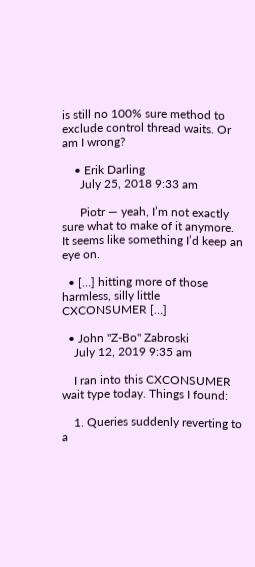is still no 100% sure method to exclude control thread waits. Or am I wrong?

    • Erik Darling
      July 25, 2018 9:33 am

      Piotr — yeah, I’m not exactly sure what to make of it anymore. It seems like something I’d keep an eye on.

  • […] hitting more of those harmless, silly little CXCONSUMER […]

  • John "Z-Bo" Zabroski
    July 12, 2019 9:35 am

    I ran into this CXCONSUMER wait type today. Things I found:

    1. Queries suddenly reverting to a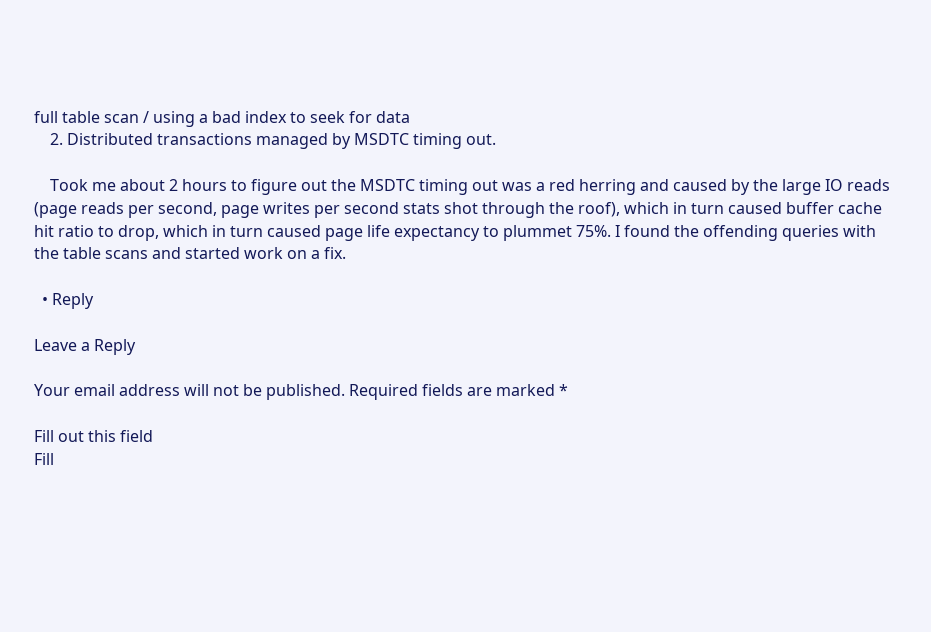full table scan / using a bad index to seek for data
    2. Distributed transactions managed by MSDTC timing out.

    Took me about 2 hours to figure out the MSDTC timing out was a red herring and caused by the large IO reads (page reads per second, page writes per second stats shot through the roof), which in turn caused buffer cache hit ratio to drop, which in turn caused page life expectancy to plummet 75%. I found the offending queries with the table scans and started work on a fix.

  • Reply

Leave a Reply

Your email address will not be published. Required fields are marked *

Fill out this field
Fill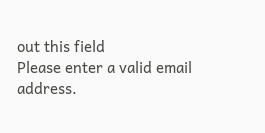out this field
Please enter a valid email address.